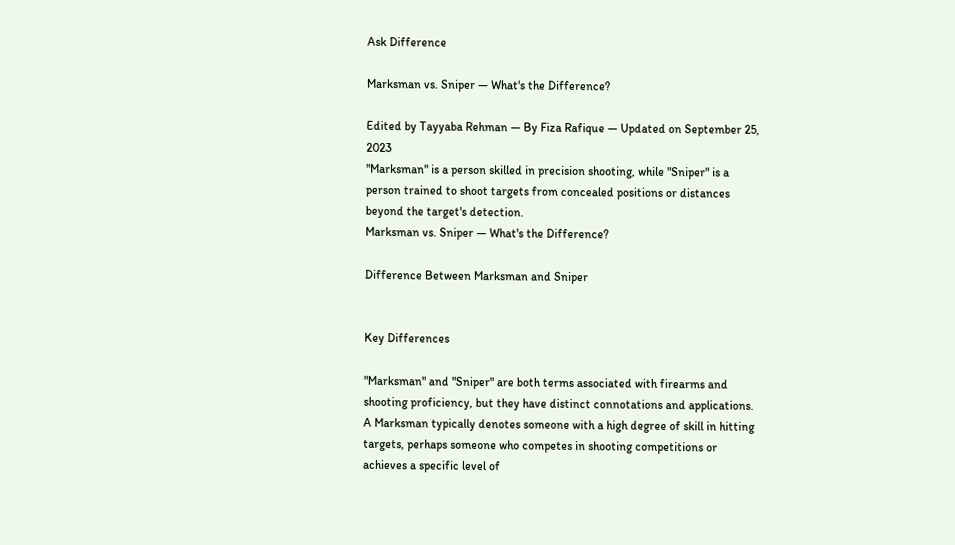Ask Difference

Marksman vs. Sniper — What's the Difference?

Edited by Tayyaba Rehman — By Fiza Rafique — Updated on September 25, 2023
"Marksman" is a person skilled in precision shooting, while "Sniper" is a person trained to shoot targets from concealed positions or distances beyond the target's detection.
Marksman vs. Sniper — What's the Difference?

Difference Between Marksman and Sniper


Key Differences

"Marksman" and "Sniper" are both terms associated with firearms and shooting proficiency, but they have distinct connotations and applications. A Marksman typically denotes someone with a high degree of skill in hitting targets, perhaps someone who competes in shooting competitions or achieves a specific level of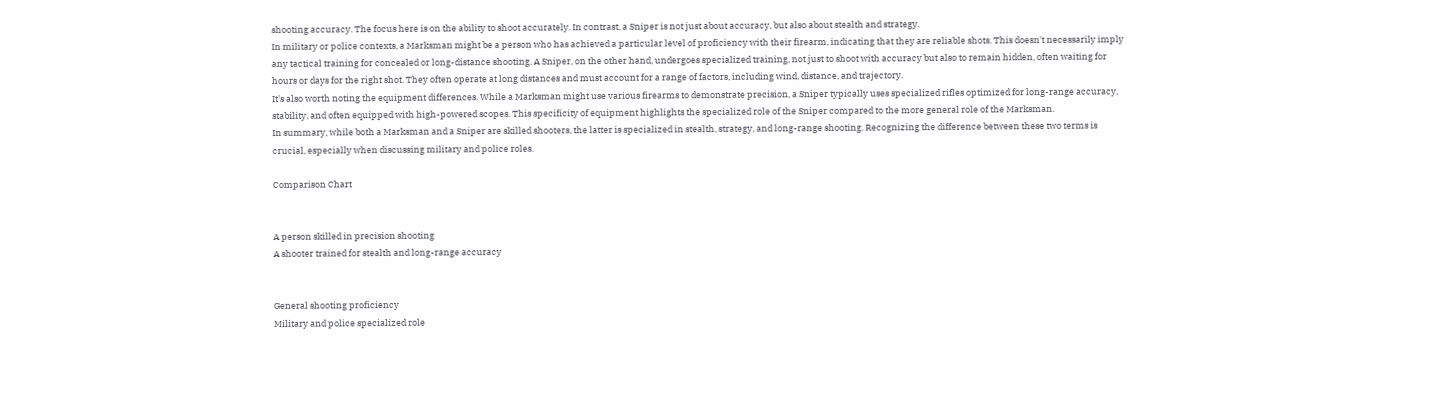shooting accuracy. The focus here is on the ability to shoot accurately. In contrast, a Sniper is not just about accuracy, but also about stealth and strategy.
In military or police contexts, a Marksman might be a person who has achieved a particular level of proficiency with their firearm, indicating that they are reliable shots. This doesn't necessarily imply any tactical training for concealed or long-distance shooting. A Sniper, on the other hand, undergoes specialized training, not just to shoot with accuracy but also to remain hidden, often waiting for hours or days for the right shot. They often operate at long distances and must account for a range of factors, including wind, distance, and trajectory.
It's also worth noting the equipment differences. While a Marksman might use various firearms to demonstrate precision, a Sniper typically uses specialized rifles optimized for long-range accuracy, stability, and often equipped with high-powered scopes. This specificity of equipment highlights the specialized role of the Sniper compared to the more general role of the Marksman.
In summary, while both a Marksman and a Sniper are skilled shooters, the latter is specialized in stealth, strategy, and long-range shooting. Recognizing the difference between these two terms is crucial, especially when discussing military and police roles.

Comparison Chart


A person skilled in precision shooting
A shooter trained for stealth and long-range accuracy


General shooting proficiency
Military and police specialized role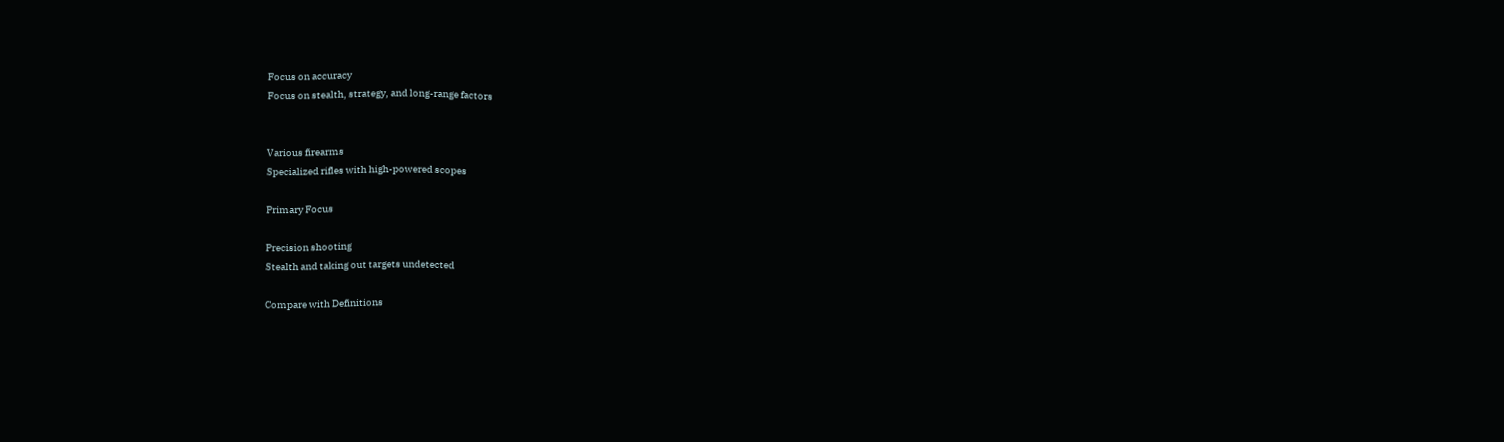Focus on accuracy
Focus on stealth, strategy, and long-range factors


Various firearms
Specialized rifles with high-powered scopes

Primary Focus

Precision shooting
Stealth and taking out targets undetected

Compare with Definitions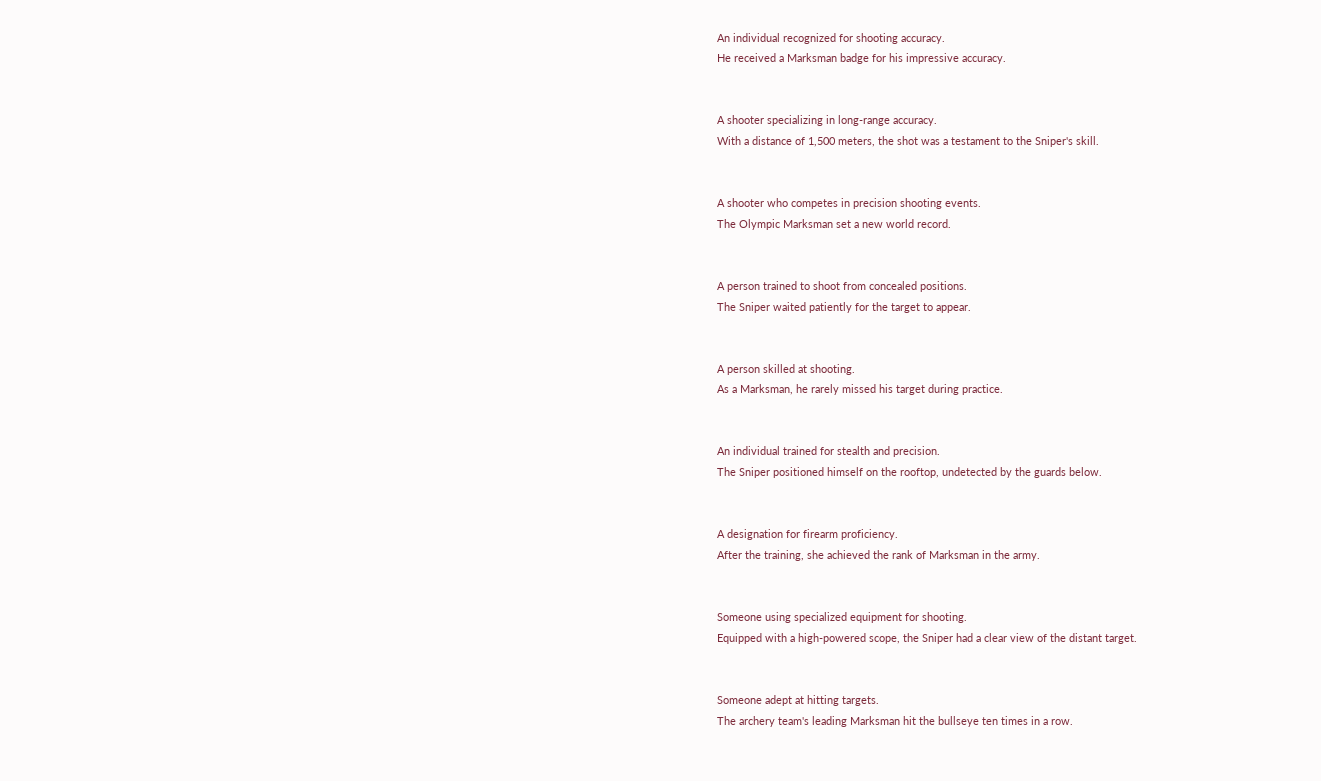An individual recognized for shooting accuracy.
He received a Marksman badge for his impressive accuracy.


A shooter specializing in long-range accuracy.
With a distance of 1,500 meters, the shot was a testament to the Sniper's skill.


A shooter who competes in precision shooting events.
The Olympic Marksman set a new world record.


A person trained to shoot from concealed positions.
The Sniper waited patiently for the target to appear.


A person skilled at shooting.
As a Marksman, he rarely missed his target during practice.


An individual trained for stealth and precision.
The Sniper positioned himself on the rooftop, undetected by the guards below.


A designation for firearm proficiency.
After the training, she achieved the rank of Marksman in the army.


Someone using specialized equipment for shooting.
Equipped with a high-powered scope, the Sniper had a clear view of the distant target.


Someone adept at hitting targets.
The archery team's leading Marksman hit the bullseye ten times in a row.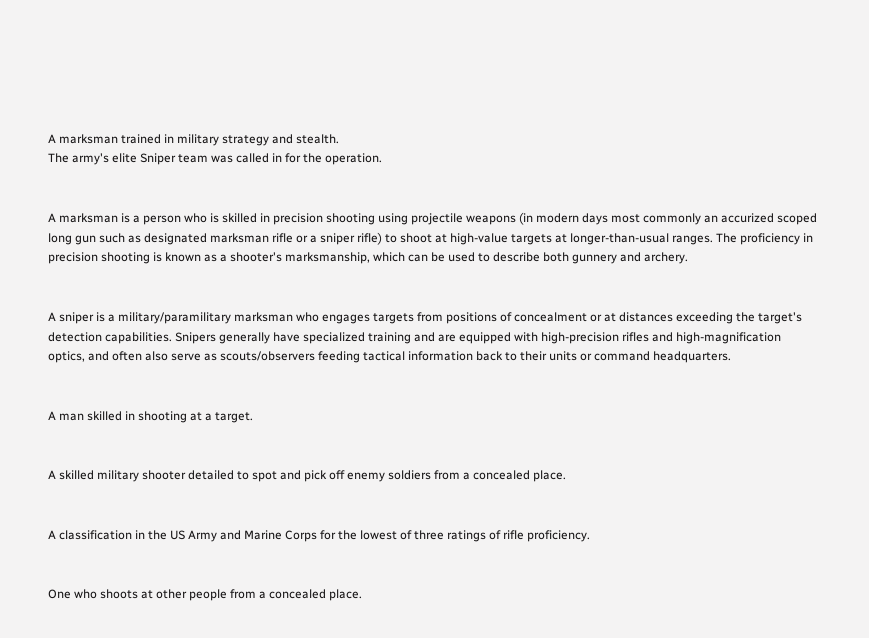A marksman trained in military strategy and stealth.
The army's elite Sniper team was called in for the operation.


A marksman is a person who is skilled in precision shooting using projectile weapons (in modern days most commonly an accurized scoped long gun such as designated marksman rifle or a sniper rifle) to shoot at high-value targets at longer-than-usual ranges. The proficiency in precision shooting is known as a shooter's marksmanship, which can be used to describe both gunnery and archery.


A sniper is a military/paramilitary marksman who engages targets from positions of concealment or at distances exceeding the target's detection capabilities. Snipers generally have specialized training and are equipped with high-precision rifles and high-magnification optics, and often also serve as scouts/observers feeding tactical information back to their units or command headquarters.


A man skilled in shooting at a target.


A skilled military shooter detailed to spot and pick off enemy soldiers from a concealed place.


A classification in the US Army and Marine Corps for the lowest of three ratings of rifle proficiency.


One who shoots at other people from a concealed place.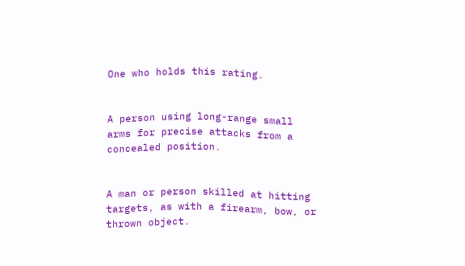One who holds this rating.


A person using long-range small arms for precise attacks from a concealed position.


A man or person skilled at hitting targets, as with a firearm, bow, or thrown object.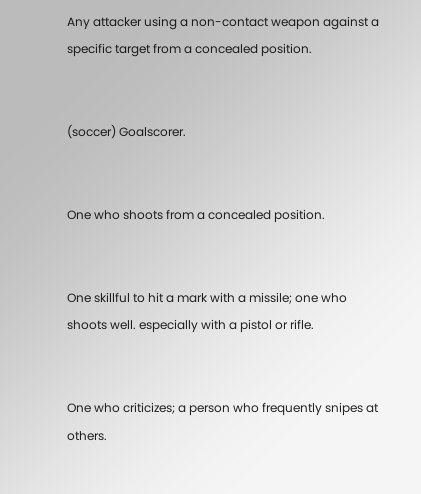Any attacker using a non-contact weapon against a specific target from a concealed position.


(soccer) Goalscorer.


One who shoots from a concealed position.


One skillful to hit a mark with a missile; one who shoots well. especially with a pistol or rifle.


One who criticizes; a person who frequently snipes at others.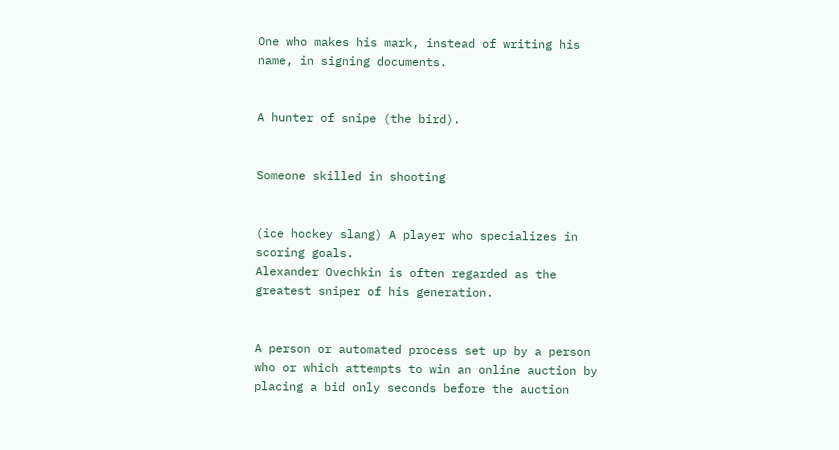One who makes his mark, instead of writing his name, in signing documents.


A hunter of snipe (the bird).


Someone skilled in shooting


(ice hockey slang) A player who specializes in scoring goals.
Alexander Ovechkin is often regarded as the greatest sniper of his generation.


A person or automated process set up by a person who or which attempts to win an online auction by placing a bid only seconds before the auction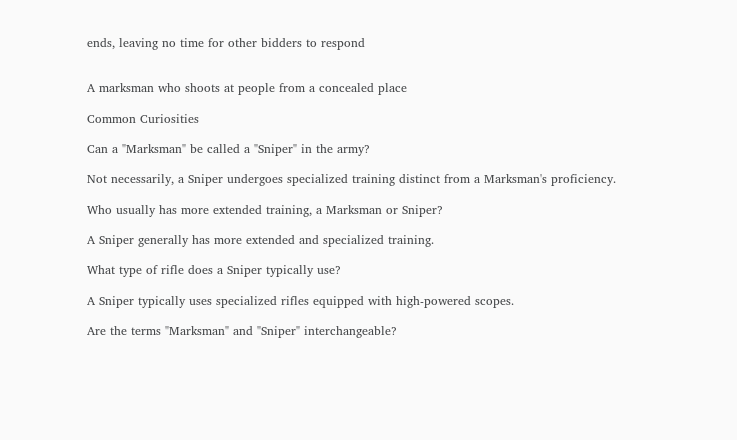ends, leaving no time for other bidders to respond


A marksman who shoots at people from a concealed place

Common Curiosities

Can a "Marksman" be called a "Sniper" in the army?

Not necessarily, a Sniper undergoes specialized training distinct from a Marksman's proficiency.

Who usually has more extended training, a Marksman or Sniper?

A Sniper generally has more extended and specialized training.

What type of rifle does a Sniper typically use?

A Sniper typically uses specialized rifles equipped with high-powered scopes.

Are the terms "Marksman" and "Sniper" interchangeable?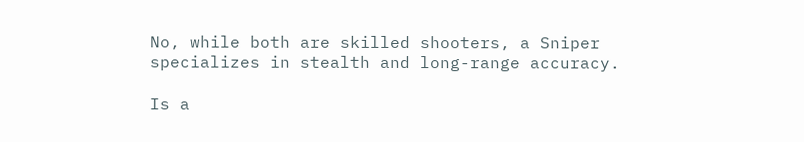No, while both are skilled shooters, a Sniper specializes in stealth and long-range accuracy.

Is a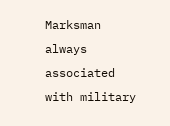Marksman always associated with military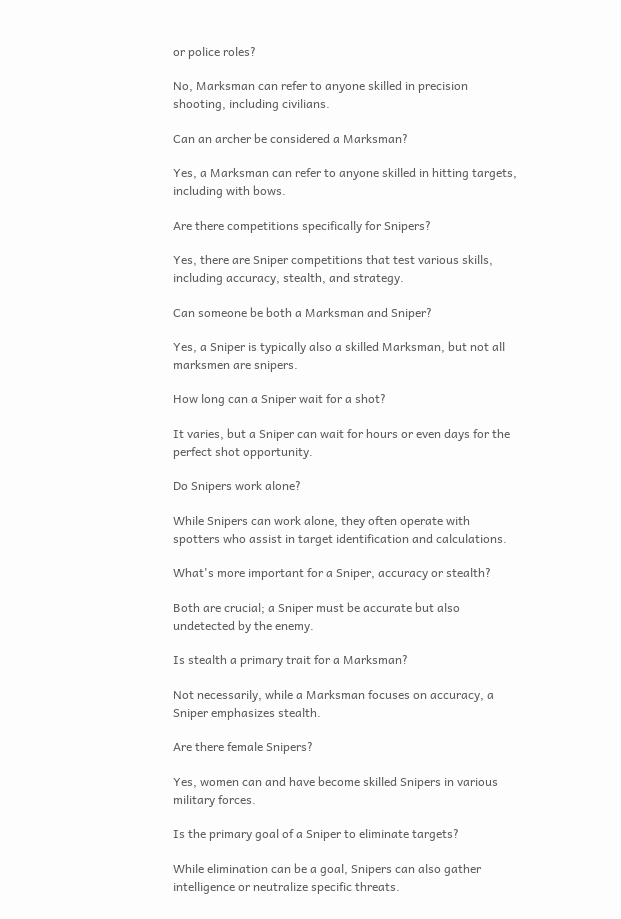or police roles?

No, Marksman can refer to anyone skilled in precision shooting, including civilians.

Can an archer be considered a Marksman?

Yes, a Marksman can refer to anyone skilled in hitting targets, including with bows.

Are there competitions specifically for Snipers?

Yes, there are Sniper competitions that test various skills, including accuracy, stealth, and strategy.

Can someone be both a Marksman and Sniper?

Yes, a Sniper is typically also a skilled Marksman, but not all marksmen are snipers.

How long can a Sniper wait for a shot?

It varies, but a Sniper can wait for hours or even days for the perfect shot opportunity.

Do Snipers work alone?

While Snipers can work alone, they often operate with spotters who assist in target identification and calculations.

What's more important for a Sniper, accuracy or stealth?

Both are crucial; a Sniper must be accurate but also undetected by the enemy.

Is stealth a primary trait for a Marksman?

Not necessarily, while a Marksman focuses on accuracy, a Sniper emphasizes stealth.

Are there female Snipers?

Yes, women can and have become skilled Snipers in various military forces.

Is the primary goal of a Sniper to eliminate targets?

While elimination can be a goal, Snipers can also gather intelligence or neutralize specific threats.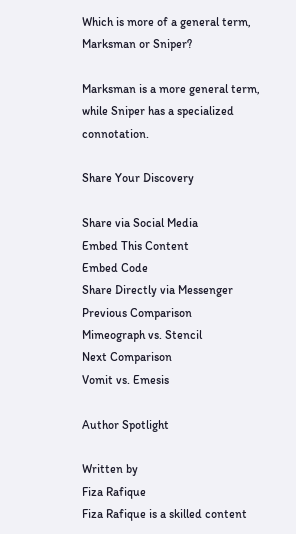Which is more of a general term, Marksman or Sniper?

Marksman is a more general term, while Sniper has a specialized connotation.

Share Your Discovery

Share via Social Media
Embed This Content
Embed Code
Share Directly via Messenger
Previous Comparison
Mimeograph vs. Stencil
Next Comparison
Vomit vs. Emesis

Author Spotlight

Written by
Fiza Rafique
Fiza Rafique is a skilled content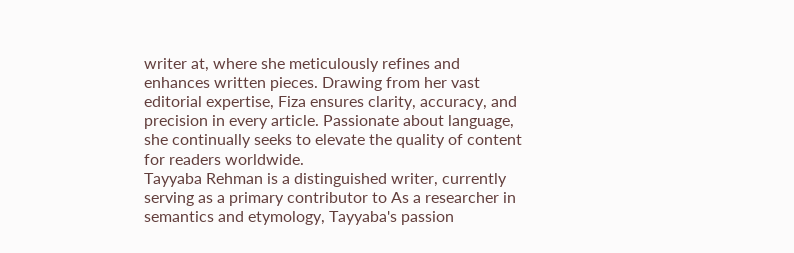writer at, where she meticulously refines and enhances written pieces. Drawing from her vast editorial expertise, Fiza ensures clarity, accuracy, and precision in every article. Passionate about language, she continually seeks to elevate the quality of content for readers worldwide.
Tayyaba Rehman is a distinguished writer, currently serving as a primary contributor to As a researcher in semantics and etymology, Tayyaba's passion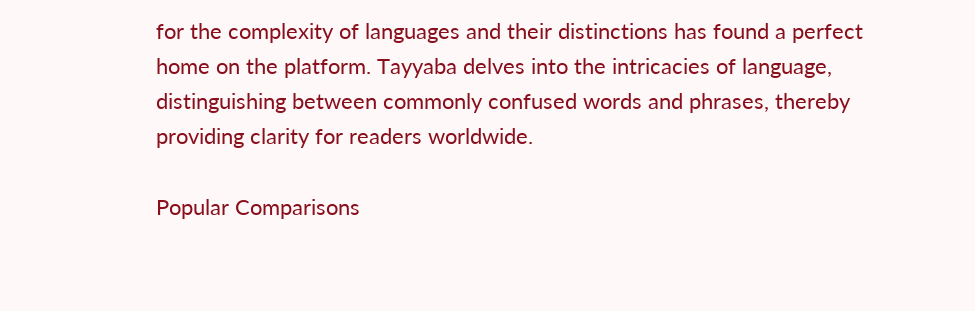for the complexity of languages and their distinctions has found a perfect home on the platform. Tayyaba delves into the intricacies of language, distinguishing between commonly confused words and phrases, thereby providing clarity for readers worldwide.

Popular Comparisons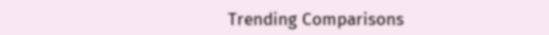Trending Comparisons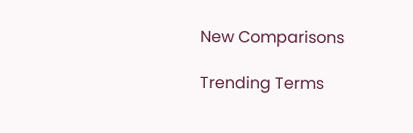New Comparisons

Trending Terms